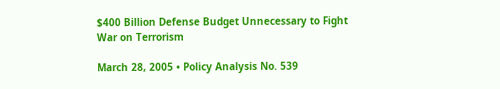$400 Billion Defense Budget Unnecessary to Fight War on Terrorism

March 28, 2005 • Policy Analysis No. 539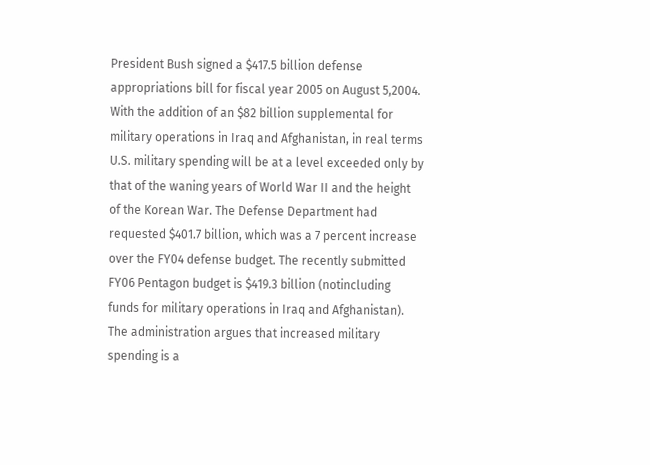President Bush signed a $417.5 billion defense appropriations bill for fiscal year 2005 on August 5,2004. With the addition of an $82 billion supplemental for military operations in Iraq and Afghanistan, in real terms U.S. military spending will be at a level exceeded only by that of the waning years of World War II and the height of the Korean War. The Defense Department had requested $401.7 billion, which was a 7 percent increase over the FY04 defense budget. The recently submitted FY06 Pentagon budget is $419.3 billion (notincluding funds for military operations in Iraq and Afghanistan). The administration argues that increased military spending is a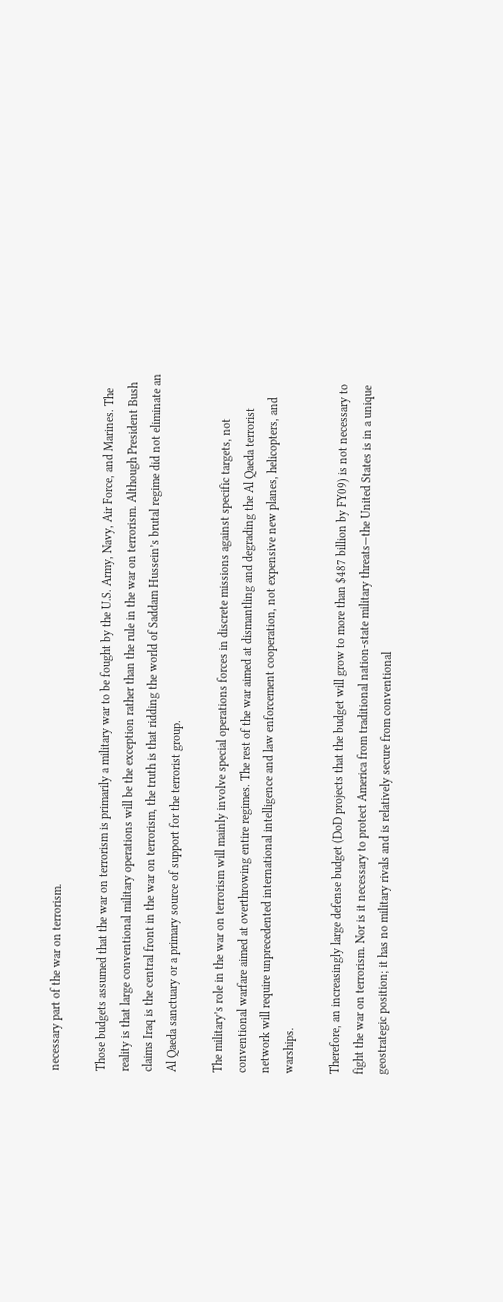necessary part of the war on terrorism.

Those budgets assumed that the war on terrorism is primarily a military war to be fought by the U.S. Army, Navy, Air Force, and Marines. The reality is that large conventional military operations will be the exception rather than the rule in the war on terrorism. Although President Bush claims Iraq is the central front in the war on terrorism, the truth is that ridding the world of Saddam Hussein’s brutal regime did not eliminate an Al Qaeda sanctuary or a primary source of support for the terrorist group.

The military’s role in the war on terrorism will mainly involve special operations forces in discrete missions against specific targets, not conventional warfare aimed at overthrowing entire regimes. The rest of the war aimed at dismantling and degrading the Al Qaeda terrorist network will require unprecedented international intelligence and law enforcement cooperation, not expensive new planes, helicopters, and warships.

Therefore, an increasingly large defense budget (DoD projects that the budget will grow to more than $487 billion by FY09) is not necessary to fight the war on terrorism. Nor is it necessary to protect America from traditional nation‐state military threats—the United States is in a unique geostrategic position; it has no military rivals and is relatively secure from conventional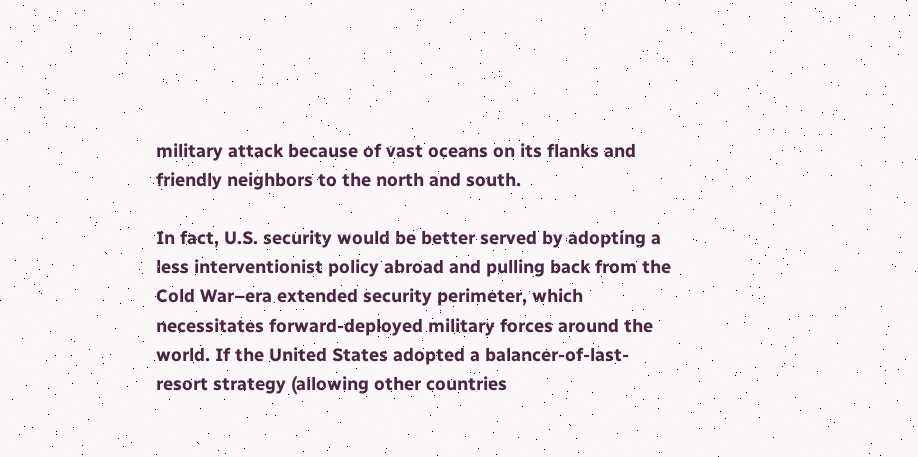military attack because of vast oceans on its flanks and friendly neighbors to the north and south.

In fact, U.S. security would be better served by adopting a less interventionist policy abroad and pulling back from the Cold War–era extended security perimeter, which necessitates forward‐deployed military forces around the world. If the United States adopted a balancer‐of‐last‐resort strategy (allowing other countries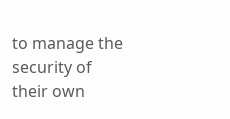to manage the security of their own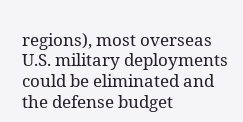regions), most overseas U.S. military deployments could be eliminated and the defense budget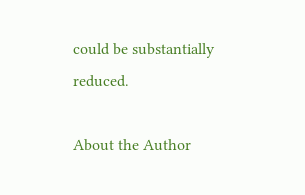could be substantially reduced.

About the Author